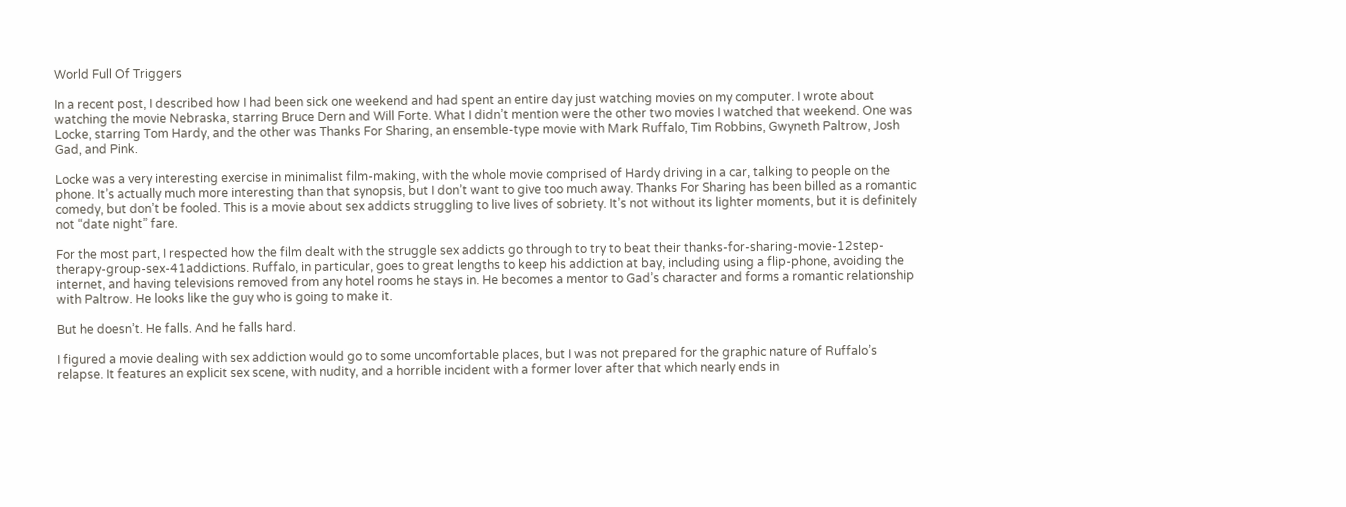World Full Of Triggers

In a recent post, I described how I had been sick one weekend and had spent an entire day just watching movies on my computer. I wrote about watching the movie Nebraska, starring Bruce Dern and Will Forte. What I didn’t mention were the other two movies I watched that weekend. One was Locke, starring Tom Hardy, and the other was Thanks For Sharing, an ensemble-type movie with Mark Ruffalo, Tim Robbins, Gwyneth Paltrow, Josh Gad, and Pink.

Locke was a very interesting exercise in minimalist film-making, with the whole movie comprised of Hardy driving in a car, talking to people on the phone. It’s actually much more interesting than that synopsis, but I don’t want to give too much away. Thanks For Sharing has been billed as a romantic comedy, but don’t be fooled. This is a movie about sex addicts struggling to live lives of sobriety. It’s not without its lighter moments, but it is definitely not “date night” fare.

For the most part, I respected how the film dealt with the struggle sex addicts go through to try to beat their thanks-for-sharing-movie-12step-therapy-group-sex-41addictions. Ruffalo, in particular, goes to great lengths to keep his addiction at bay, including using a flip-phone, avoiding the internet, and having televisions removed from any hotel rooms he stays in. He becomes a mentor to Gad’s character and forms a romantic relationship with Paltrow. He looks like the guy who is going to make it.

But he doesn’t. He falls. And he falls hard.

I figured a movie dealing with sex addiction would go to some uncomfortable places, but I was not prepared for the graphic nature of Ruffalo’s relapse. It features an explicit sex scene, with nudity, and a horrible incident with a former lover after that which nearly ends in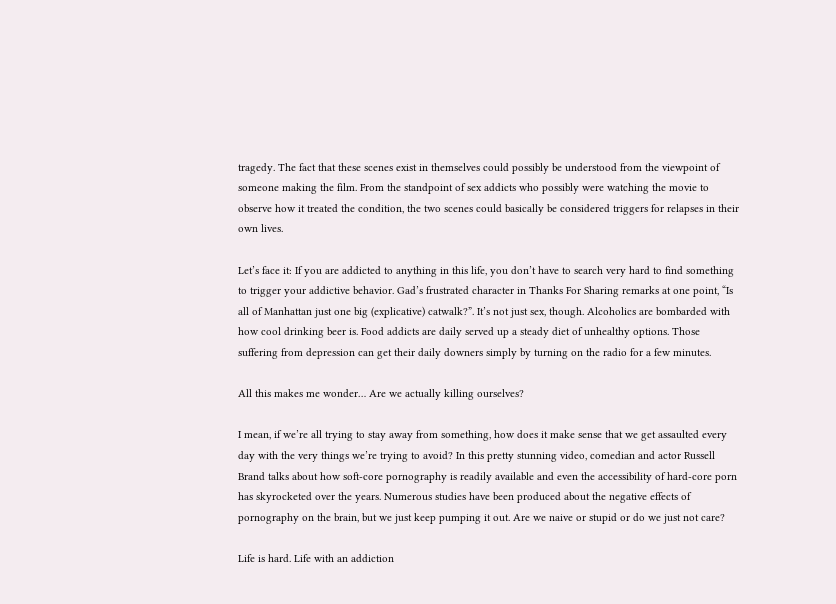tragedy. The fact that these scenes exist in themselves could possibly be understood from the viewpoint of someone making the film. From the standpoint of sex addicts who possibly were watching the movie to observe how it treated the condition, the two scenes could basically be considered triggers for relapses in their own lives.

Let’s face it: If you are addicted to anything in this life, you don’t have to search very hard to find something to trigger your addictive behavior. Gad’s frustrated character in Thanks For Sharing remarks at one point, “Is all of Manhattan just one big (explicative) catwalk?”. It’s not just sex, though. Alcoholics are bombarded with how cool drinking beer is. Food addicts are daily served up a steady diet of unhealthy options. Those suffering from depression can get their daily downers simply by turning on the radio for a few minutes.

All this makes me wonder… Are we actually killing ourselves?

I mean, if we’re all trying to stay away from something, how does it make sense that we get assaulted every day with the very things we’re trying to avoid? In this pretty stunning video, comedian and actor Russell Brand talks about how soft-core pornography is readily available and even the accessibility of hard-core porn has skyrocketed over the years. Numerous studies have been produced about the negative effects of pornography on the brain, but we just keep pumping it out. Are we naive or stupid or do we just not care?

Life is hard. Life with an addiction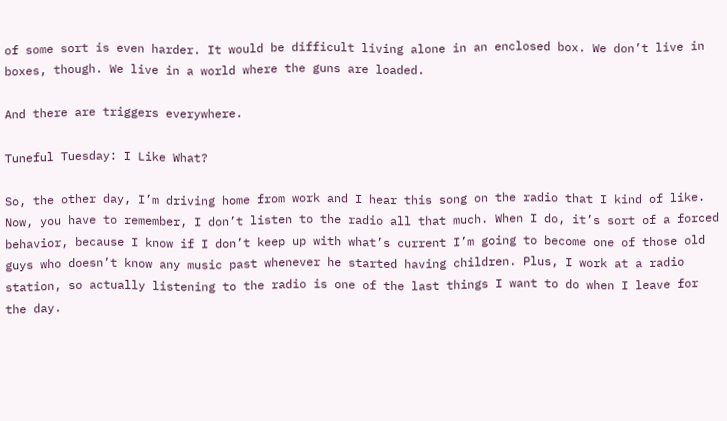of some sort is even harder. It would be difficult living alone in an enclosed box. We don’t live in boxes, though. We live in a world where the guns are loaded.

And there are triggers everywhere.

Tuneful Tuesday: I Like What?

So, the other day, I’m driving home from work and I hear this song on the radio that I kind of like. Now, you have to remember, I don’t listen to the radio all that much. When I do, it’s sort of a forced behavior, because I know if I don’t keep up with what’s current I’m going to become one of those old guys who doesn’t know any music past whenever he started having children. Plus, I work at a radio station, so actually listening to the radio is one of the last things I want to do when I leave for the day.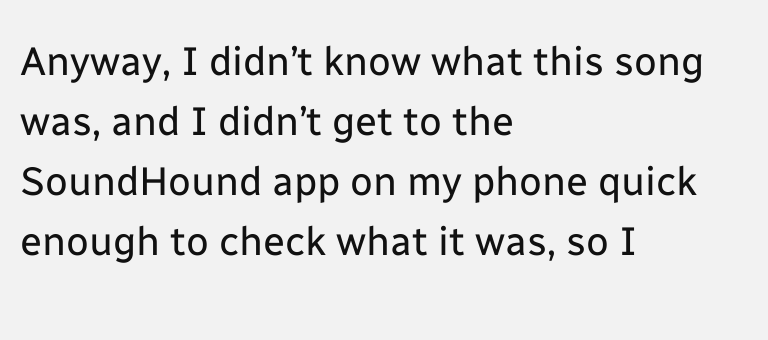Anyway, I didn’t know what this song was, and I didn’t get to the SoundHound app on my phone quick enough to check what it was, so I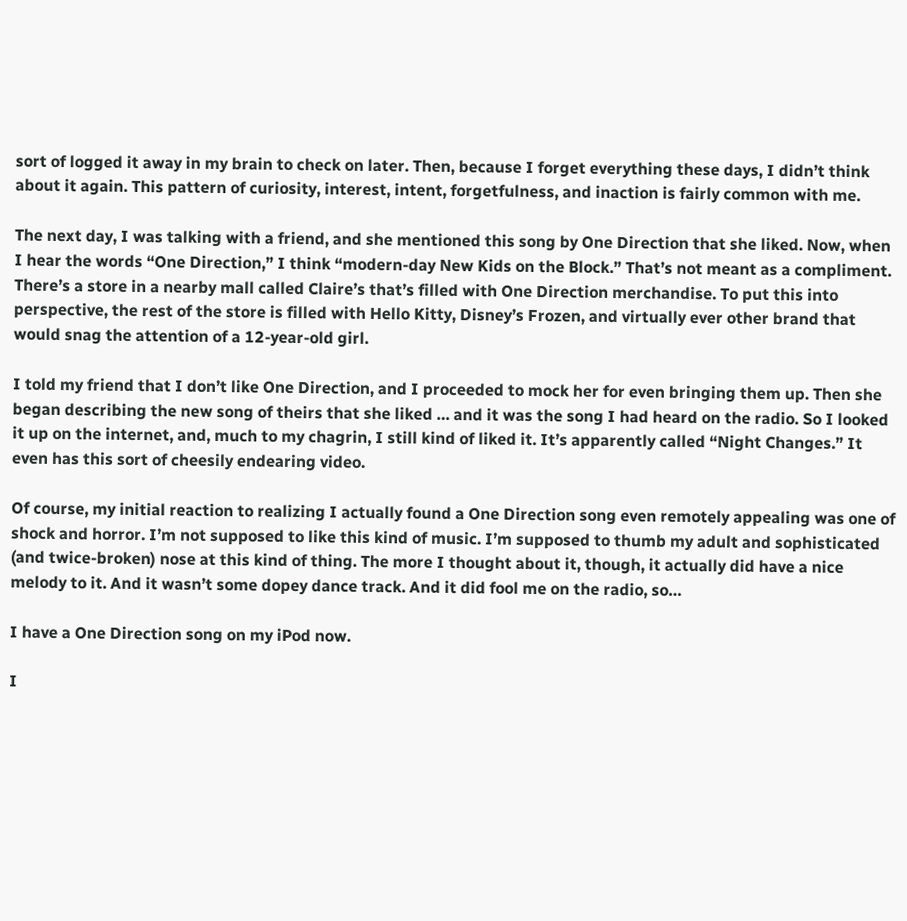sort of logged it away in my brain to check on later. Then, because I forget everything these days, I didn’t think about it again. This pattern of curiosity, interest, intent, forgetfulness, and inaction is fairly common with me.

The next day, I was talking with a friend, and she mentioned this song by One Direction that she liked. Now, when I hear the words “One Direction,” I think “modern-day New Kids on the Block.” That’s not meant as a compliment. There’s a store in a nearby mall called Claire’s that’s filled with One Direction merchandise. To put this into perspective, the rest of the store is filled with Hello Kitty, Disney’s Frozen, and virtually ever other brand that would snag the attention of a 12-year-old girl.

I told my friend that I don’t like One Direction, and I proceeded to mock her for even bringing them up. Then she began describing the new song of theirs that she liked … and it was the song I had heard on the radio. So I looked it up on the internet, and, much to my chagrin, I still kind of liked it. It’s apparently called “Night Changes.” It even has this sort of cheesily endearing video.

Of course, my initial reaction to realizing I actually found a One Direction song even remotely appealing was one of shock and horror. I’m not supposed to like this kind of music. I’m supposed to thumb my adult and sophisticated (and twice-broken) nose at this kind of thing. The more I thought about it, though, it actually did have a nice melody to it. And it wasn’t some dopey dance track. And it did fool me on the radio, so…

I have a One Direction song on my iPod now.

I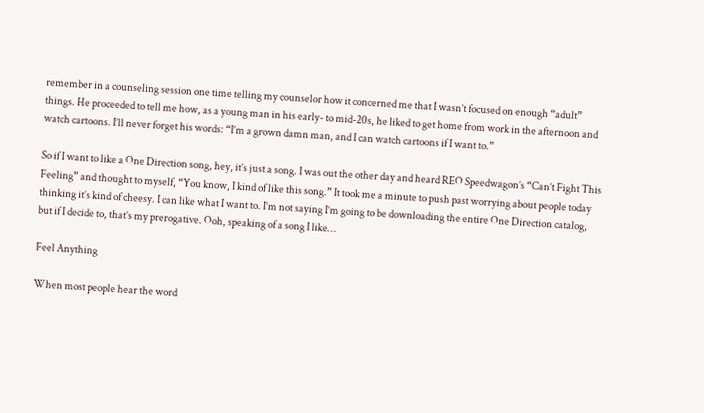remember in a counseling session one time telling my counselor how it concerned me that I wasn’t focused on enough “adult” things. He proceeded to tell me how, as a young man in his early- to mid-20s, he liked to get home from work in the afternoon and watch cartoons. I’ll never forget his words: “I’m a grown damn man, and I can watch cartoons if I want to.”

So if I want to like a One Direction song, hey, it’s just a song. I was out the other day and heard REO Speedwagon’s “Can’t Fight This Feeling” and thought to myself, “You know, I kind of like this song.” It took me a minute to push past worrying about people today thinking it’s kind of cheesy. I can like what I want to. I’m not saying I’m going to be downloading the entire One Direction catalog, but if I decide to, that’s my prerogative. Ooh, speaking of a song I like…

Feel Anything

When most people hear the word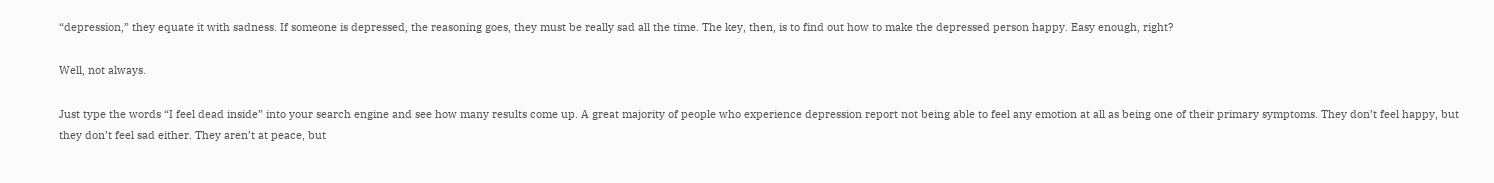“depression,” they equate it with sadness. If someone is depressed, the reasoning goes, they must be really sad all the time. The key, then, is to find out how to make the depressed person happy. Easy enough, right?

Well, not always.

Just type the words “I feel dead inside” into your search engine and see how many results come up. A great majority of people who experience depression report not being able to feel any emotion at all as being one of their primary symptoms. They don’t feel happy, but they don’t feel sad either. They aren’t at peace, but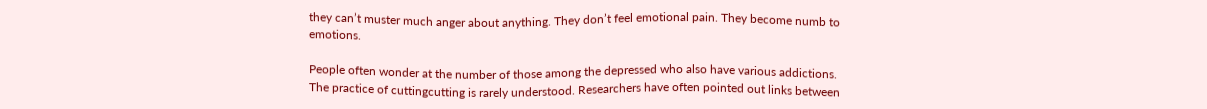they can’t muster much anger about anything. They don’t feel emotional pain. They become numb to emotions.

People often wonder at the number of those among the depressed who also have various addictions. The practice of cuttingcutting is rarely understood. Researchers have often pointed out links between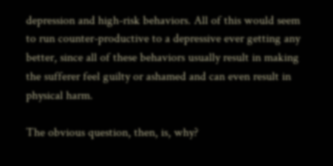depression and high-risk behaviors. All of this would seem to run counter-productive to a depressive ever getting any better, since all of these behaviors usually result in making the sufferer feel guilty or ashamed and can even result in physical harm.

The obvious question, then, is, why?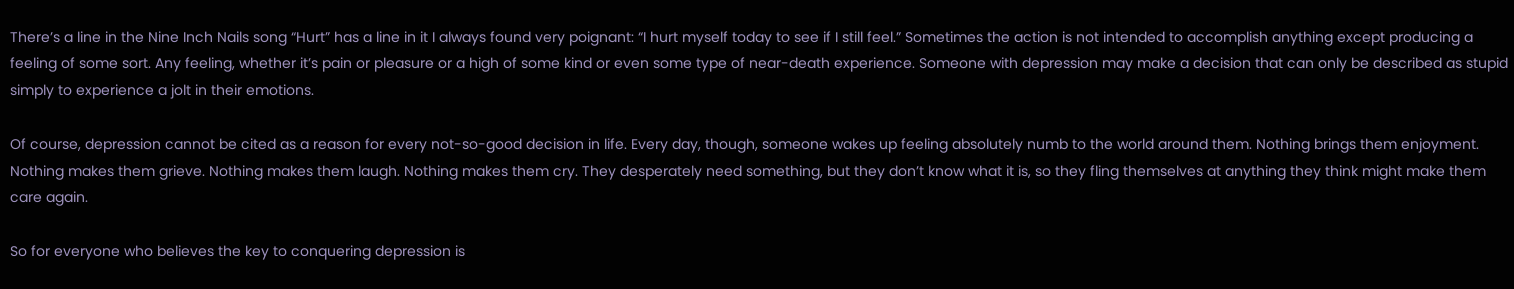There’s a line in the Nine Inch Nails song “Hurt” has a line in it I always found very poignant: “I hurt myself today to see if I still feel.” Sometimes the action is not intended to accomplish anything except producing a feeling of some sort. Any feeling, whether it’s pain or pleasure or a high of some kind or even some type of near-death experience. Someone with depression may make a decision that can only be described as stupid simply to experience a jolt in their emotions.

Of course, depression cannot be cited as a reason for every not-so-good decision in life. Every day, though, someone wakes up feeling absolutely numb to the world around them. Nothing brings them enjoyment. Nothing makes them grieve. Nothing makes them laugh. Nothing makes them cry. They desperately need something, but they don’t know what it is, so they fling themselves at anything they think might make them care again.

So for everyone who believes the key to conquering depression is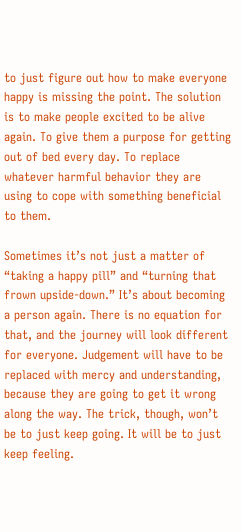to just figure out how to make everyone happy is missing the point. The solution is to make people excited to be alive again. To give them a purpose for getting out of bed every day. To replace whatever harmful behavior they are using to cope with something beneficial to them.

Sometimes it’s not just a matter of “taking a happy pill” and “turning that frown upside-down.” It’s about becoming a person again. There is no equation for that, and the journey will look different for everyone. Judgement will have to be replaced with mercy and understanding, because they are going to get it wrong along the way. The trick, though, won’t be to just keep going. It will be to just keep feeling.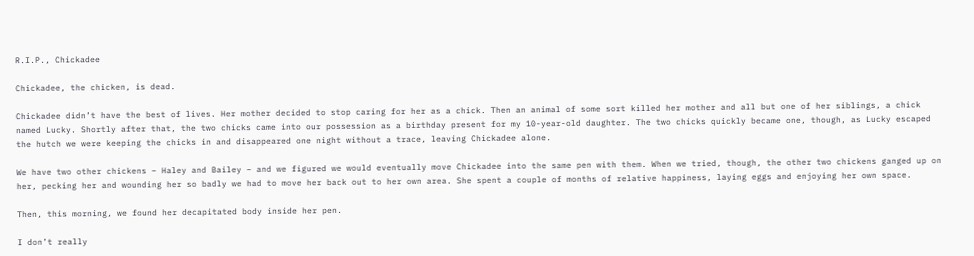R.I.P., Chickadee

Chickadee, the chicken, is dead.

Chickadee didn’t have the best of lives. Her mother decided to stop caring for her as a chick. Then an animal of some sort killed her mother and all but one of her siblings, a chick named Lucky. Shortly after that, the two chicks came into our possession as a birthday present for my 10-year-old daughter. The two chicks quickly became one, though, as Lucky escaped the hutch we were keeping the chicks in and disappeared one night without a trace, leaving Chickadee alone.

We have two other chickens – Haley and Bailey – and we figured we would eventually move Chickadee into the same pen with them. When we tried, though, the other two chickens ganged up on her, pecking her and wounding her so badly we had to move her back out to her own area. She spent a couple of months of relative happiness, laying eggs and enjoying her own space.

Then, this morning, we found her decapitated body inside her pen.

I don’t really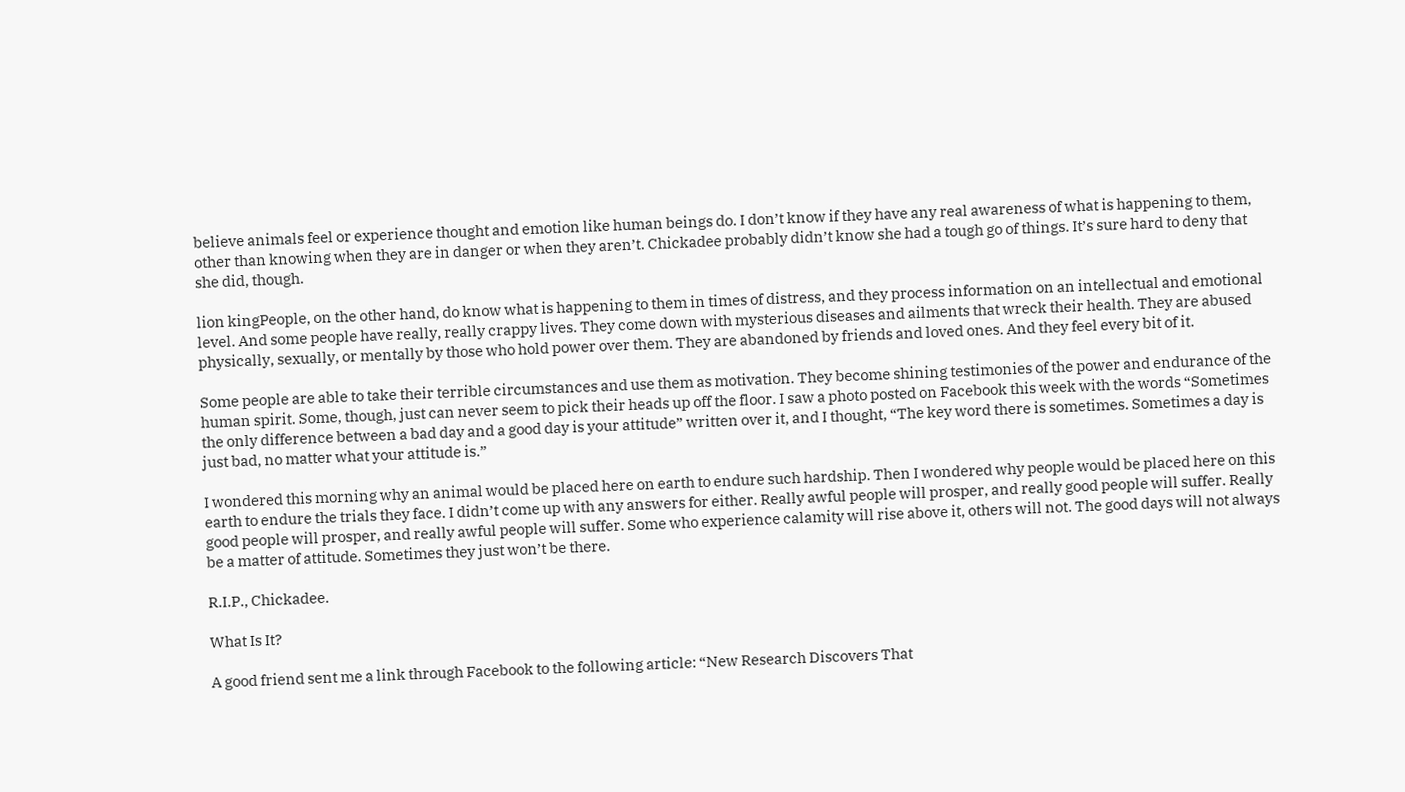believe animals feel or experience thought and emotion like human beings do. I don’t know if they have any real awareness of what is happening to them, other than knowing when they are in danger or when they aren’t. Chickadee probably didn’t know she had a tough go of things. It’s sure hard to deny that she did, though.

lion kingPeople, on the other hand, do know what is happening to them in times of distress, and they process information on an intellectual and emotional level. And some people have really, really crappy lives. They come down with mysterious diseases and ailments that wreck their health. They are abused physically, sexually, or mentally by those who hold power over them. They are abandoned by friends and loved ones. And they feel every bit of it.

Some people are able to take their terrible circumstances and use them as motivation. They become shining testimonies of the power and endurance of the human spirit. Some, though, just can never seem to pick their heads up off the floor. I saw a photo posted on Facebook this week with the words “Sometimes the only difference between a bad day and a good day is your attitude” written over it, and I thought, “The key word there is sometimes. Sometimes a day is just bad, no matter what your attitude is.”

I wondered this morning why an animal would be placed here on earth to endure such hardship. Then I wondered why people would be placed here on this earth to endure the trials they face. I didn’t come up with any answers for either. Really awful people will prosper, and really good people will suffer. Really good people will prosper, and really awful people will suffer. Some who experience calamity will rise above it, others will not. The good days will not always be a matter of attitude. Sometimes they just won’t be there.

R.I.P., Chickadee.

What Is It?

A good friend sent me a link through Facebook to the following article: “New Research Discovers That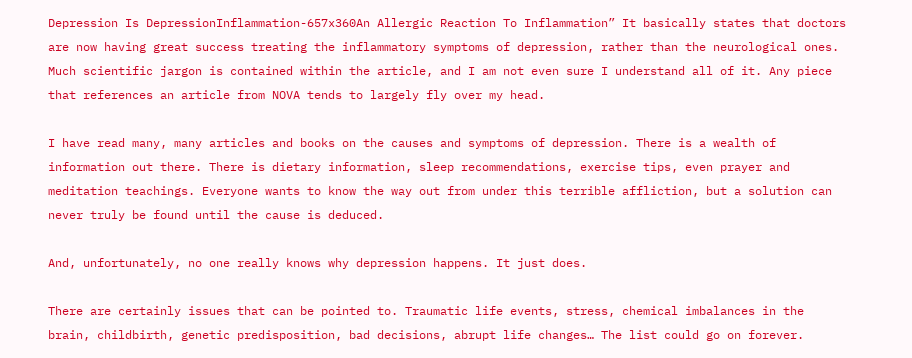Depression Is DepressionInflammation-657x360An Allergic Reaction To Inflammation” It basically states that doctors are now having great success treating the inflammatory symptoms of depression, rather than the neurological ones. Much scientific jargon is contained within the article, and I am not even sure I understand all of it. Any piece that references an article from NOVA tends to largely fly over my head.

I have read many, many articles and books on the causes and symptoms of depression. There is a wealth of information out there. There is dietary information, sleep recommendations, exercise tips, even prayer and meditation teachings. Everyone wants to know the way out from under this terrible affliction, but a solution can never truly be found until the cause is deduced.

And, unfortunately, no one really knows why depression happens. It just does.

There are certainly issues that can be pointed to. Traumatic life events, stress, chemical imbalances in the brain, childbirth, genetic predisposition, bad decisions, abrupt life changes… The list could go on forever.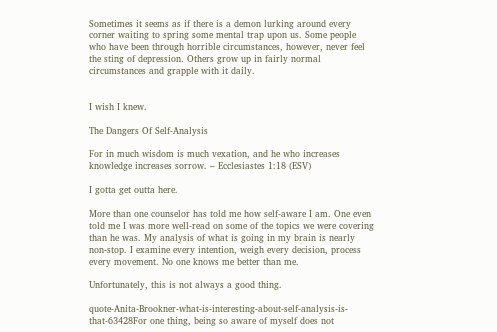Sometimes it seems as if there is a demon lurking around every corner waiting to spring some mental trap upon us. Some people who have been through horrible circumstances, however, never feel the sting of depression. Others grow up in fairly normal circumstances and grapple with it daily.


I wish I knew.

The Dangers Of Self-Analysis

For in much wisdom is much vexation, and he who increases knowledge increases sorrow. – Ecclesiastes 1:18 (ESV)

I gotta get outta here.

More than one counselor has told me how self-aware I am. One even told me I was more well-read on some of the topics we were covering than he was. My analysis of what is going in my brain is nearly non-stop. I examine every intention, weigh every decision, process every movement. No one knows me better than me.

Unfortunately, this is not always a good thing.

quote-Anita-Brookner-what-is-interesting-about-self-analysis-is-that-63428For one thing, being so aware of myself does not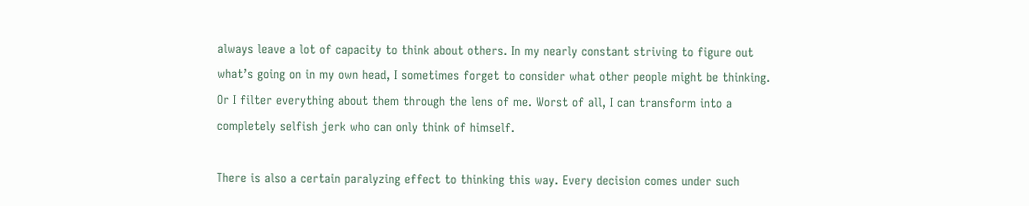always leave a lot of capacity to think about others. In my nearly constant striving to figure out what’s going on in my own head, I sometimes forget to consider what other people might be thinking. Or I filter everything about them through the lens of me. Worst of all, I can transform into a completely selfish jerk who can only think of himself.

There is also a certain paralyzing effect to thinking this way. Every decision comes under such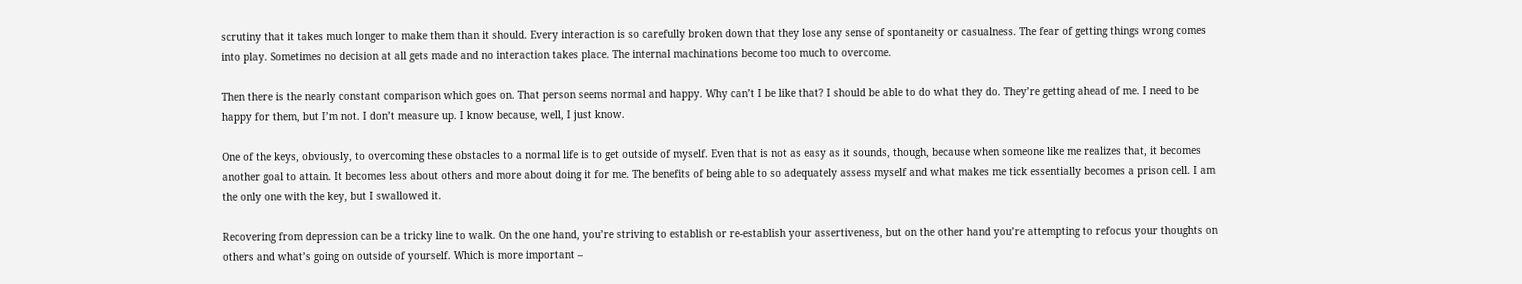scrutiny that it takes much longer to make them than it should. Every interaction is so carefully broken down that they lose any sense of spontaneity or casualness. The fear of getting things wrong comes into play. Sometimes no decision at all gets made and no interaction takes place. The internal machinations become too much to overcome.

Then there is the nearly constant comparison which goes on. That person seems normal and happy. Why can’t I be like that? I should be able to do what they do. They’re getting ahead of me. I need to be happy for them, but I’m not. I don’t measure up. I know because, well, I just know.

One of the keys, obviously, to overcoming these obstacles to a normal life is to get outside of myself. Even that is not as easy as it sounds, though, because when someone like me realizes that, it becomes another goal to attain. It becomes less about others and more about doing it for me. The benefits of being able to so adequately assess myself and what makes me tick essentially becomes a prison cell. I am the only one with the key, but I swallowed it.

Recovering from depression can be a tricky line to walk. On the one hand, you’re striving to establish or re-establish your assertiveness, but on the other hand you’re attempting to refocus your thoughts on others and what’s going on outside of yourself. Which is more important –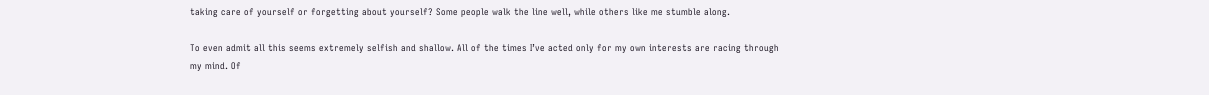taking care of yourself or forgetting about yourself? Some people walk the line well, while others like me stumble along.

To even admit all this seems extremely selfish and shallow. All of the times I’ve acted only for my own interests are racing through my mind. Of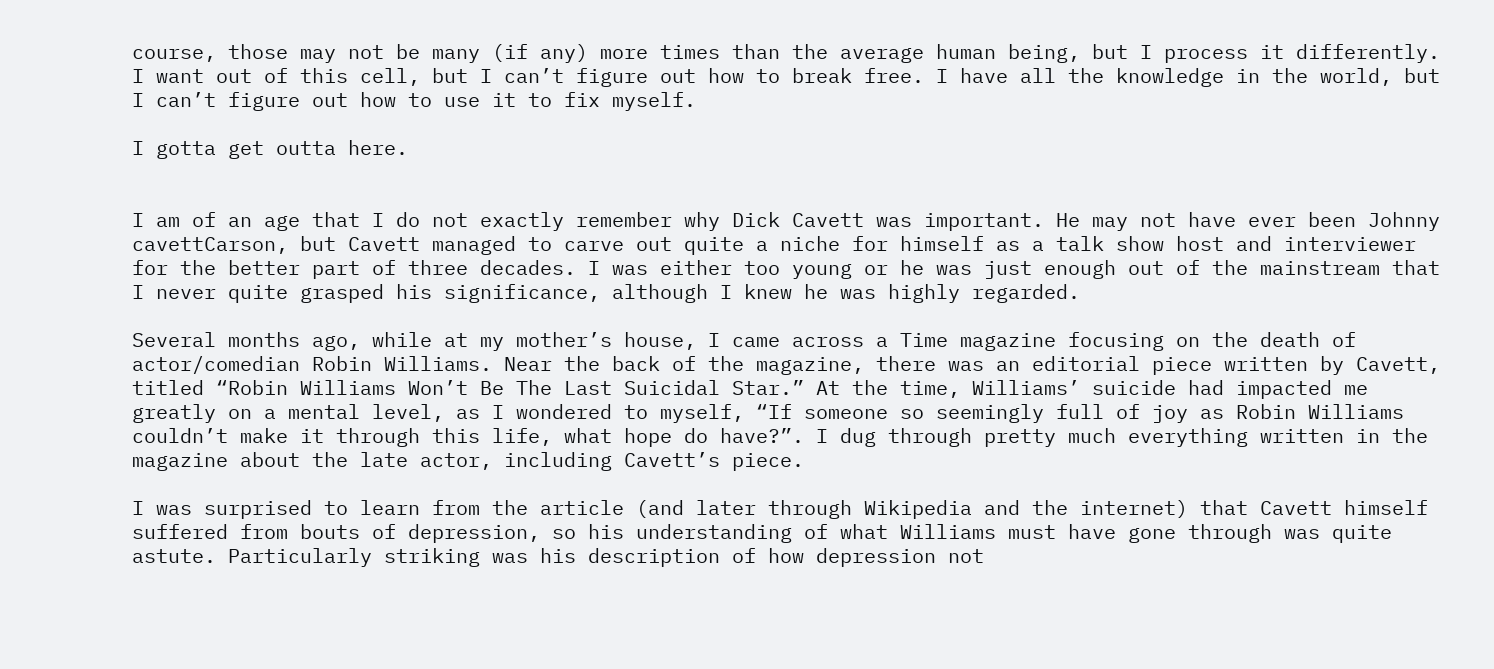course, those may not be many (if any) more times than the average human being, but I process it differently. I want out of this cell, but I can’t figure out how to break free. I have all the knowledge in the world, but I can’t figure out how to use it to fix myself.

I gotta get outta here.


I am of an age that I do not exactly remember why Dick Cavett was important. He may not have ever been Johnny cavettCarson, but Cavett managed to carve out quite a niche for himself as a talk show host and interviewer for the better part of three decades. I was either too young or he was just enough out of the mainstream that I never quite grasped his significance, although I knew he was highly regarded.

Several months ago, while at my mother’s house, I came across a Time magazine focusing on the death of actor/comedian Robin Williams. Near the back of the magazine, there was an editorial piece written by Cavett, titled “Robin Williams Won’t Be The Last Suicidal Star.” At the time, Williams’ suicide had impacted me greatly on a mental level, as I wondered to myself, “If someone so seemingly full of joy as Robin Williams couldn’t make it through this life, what hope do have?”. I dug through pretty much everything written in the magazine about the late actor, including Cavett’s piece.

I was surprised to learn from the article (and later through Wikipedia and the internet) that Cavett himself suffered from bouts of depression, so his understanding of what Williams must have gone through was quite astute. Particularly striking was his description of how depression not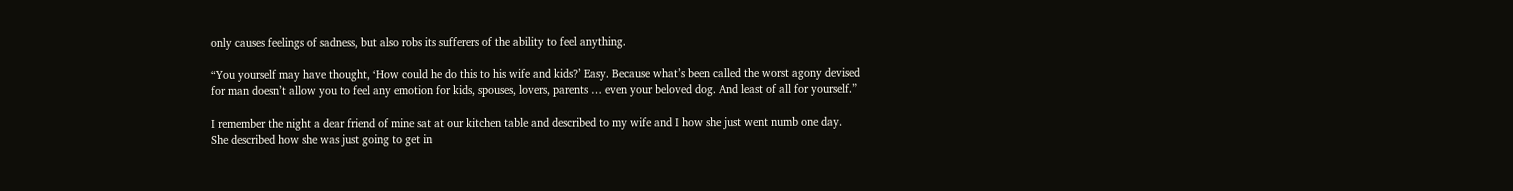only causes feelings of sadness, but also robs its sufferers of the ability to feel anything.

“You yourself may have thought, ‘How could he do this to his wife and kids?’ Easy. Because what’s been called the worst agony devised for man doesn’t allow you to feel any emotion for kids, spouses, lovers, parents … even your beloved dog. And least of all for yourself.”

I remember the night a dear friend of mine sat at our kitchen table and described to my wife and I how she just went numb one day. She described how she was just going to get in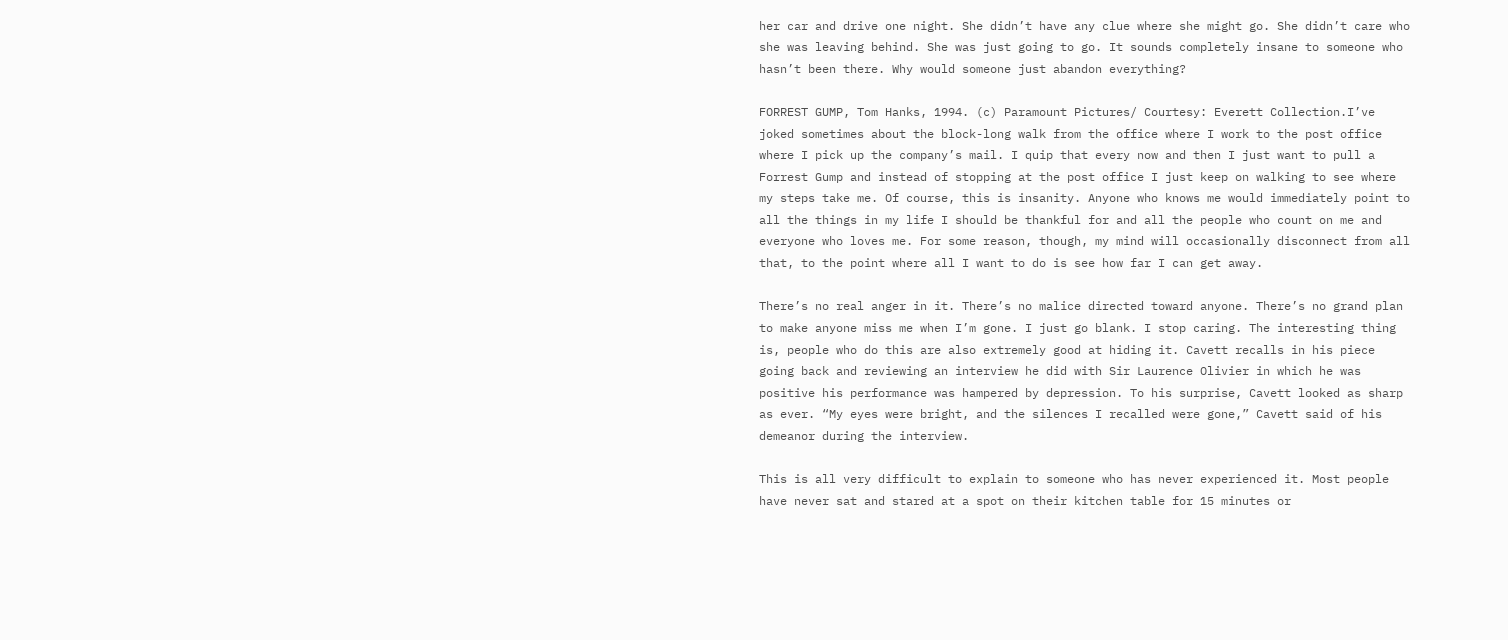her car and drive one night. She didn’t have any clue where she might go. She didn’t care who she was leaving behind. She was just going to go. It sounds completely insane to someone who hasn’t been there. Why would someone just abandon everything?

FORREST GUMP, Tom Hanks, 1994. (c) Paramount Pictures/ Courtesy: Everett Collection.I’ve joked sometimes about the block-long walk from the office where I work to the post office where I pick up the company’s mail. I quip that every now and then I just want to pull a Forrest Gump and instead of stopping at the post office I just keep on walking to see where my steps take me. Of course, this is insanity. Anyone who knows me would immediately point to all the things in my life I should be thankful for and all the people who count on me and everyone who loves me. For some reason, though, my mind will occasionally disconnect from all that, to the point where all I want to do is see how far I can get away.

There’s no real anger in it. There’s no malice directed toward anyone. There’s no grand plan to make anyone miss me when I’m gone. I just go blank. I stop caring. The interesting thing is, people who do this are also extremely good at hiding it. Cavett recalls in his piece going back and reviewing an interview he did with Sir Laurence Olivier in which he was positive his performance was hampered by depression. To his surprise, Cavett looked as sharp as ever. “My eyes were bright, and the silences I recalled were gone,” Cavett said of his demeanor during the interview.

This is all very difficult to explain to someone who has never experienced it. Most people have never sat and stared at a spot on their kitchen table for 15 minutes or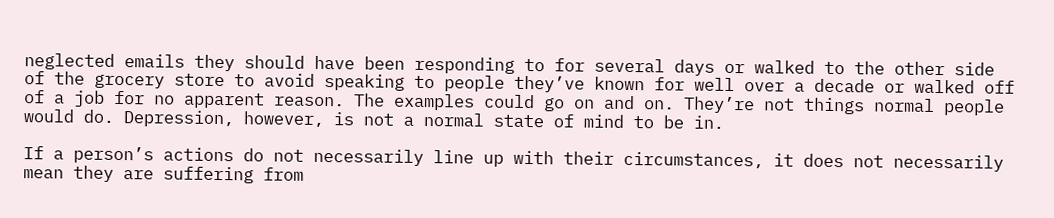neglected emails they should have been responding to for several days or walked to the other side of the grocery store to avoid speaking to people they’ve known for well over a decade or walked off of a job for no apparent reason. The examples could go on and on. They’re not things normal people would do. Depression, however, is not a normal state of mind to be in.

If a person’s actions do not necessarily line up with their circumstances, it does not necessarily mean they are suffering from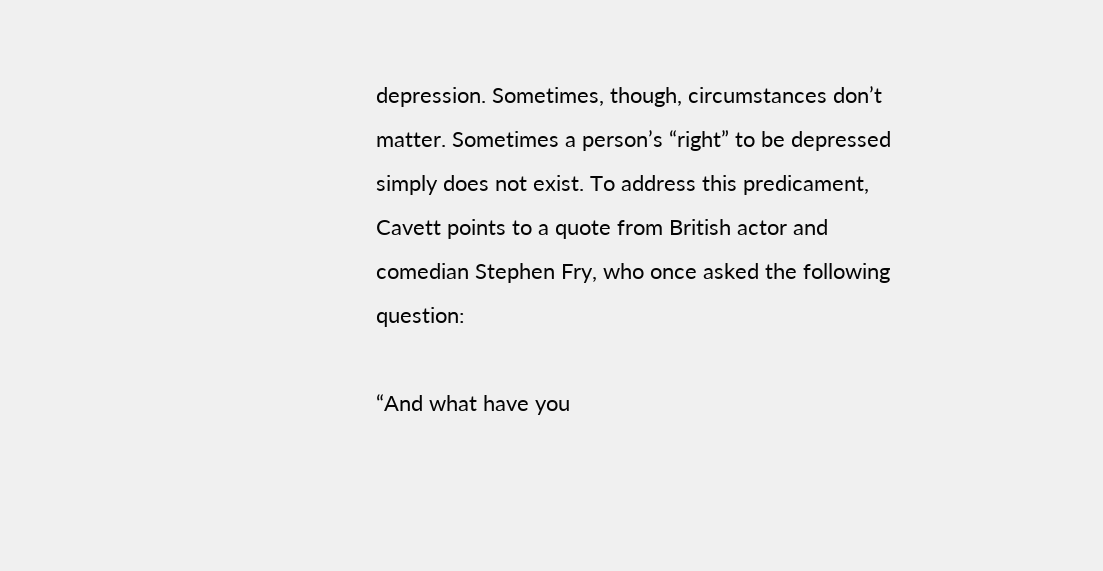depression. Sometimes, though, circumstances don’t matter. Sometimes a person’s “right” to be depressed simply does not exist. To address this predicament, Cavett points to a quote from British actor and comedian Stephen Fry, who once asked the following question:

“And what have you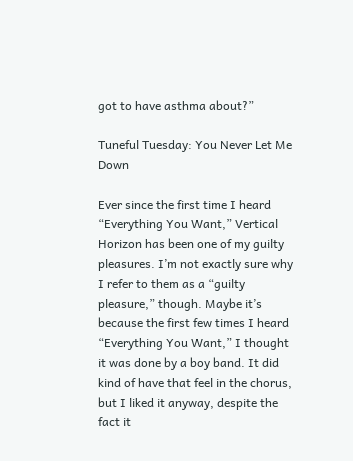got to have asthma about?”

Tuneful Tuesday: You Never Let Me Down

Ever since the first time I heard “Everything You Want,” Vertical Horizon has been one of my guilty pleasures. I’m not exactly sure why I refer to them as a “guilty pleasure,” though. Maybe it’s because the first few times I heard “Everything You Want,” I thought it was done by a boy band. It did kind of have that feel in the chorus, but I liked it anyway, despite the fact it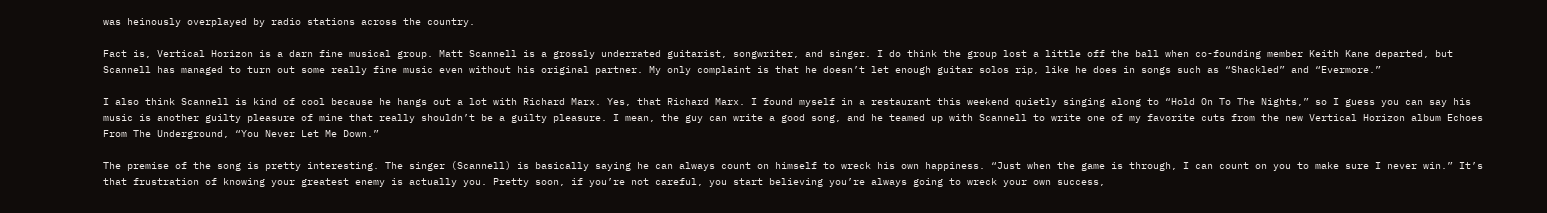was heinously overplayed by radio stations across the country.

Fact is, Vertical Horizon is a darn fine musical group. Matt Scannell is a grossly underrated guitarist, songwriter, and singer. I do think the group lost a little off the ball when co-founding member Keith Kane departed, but Scannell has managed to turn out some really fine music even without his original partner. My only complaint is that he doesn’t let enough guitar solos rip, like he does in songs such as “Shackled” and “Evermore.”

I also think Scannell is kind of cool because he hangs out a lot with Richard Marx. Yes, that Richard Marx. I found myself in a restaurant this weekend quietly singing along to “Hold On To The Nights,” so I guess you can say his music is another guilty pleasure of mine that really shouldn’t be a guilty pleasure. I mean, the guy can write a good song, and he teamed up with Scannell to write one of my favorite cuts from the new Vertical Horizon album Echoes From The Underground, “You Never Let Me Down.”

The premise of the song is pretty interesting. The singer (Scannell) is basically saying he can always count on himself to wreck his own happiness. “Just when the game is through, I can count on you to make sure I never win.” It’s that frustration of knowing your greatest enemy is actually you. Pretty soon, if you’re not careful, you start believing you’re always going to wreck your own success,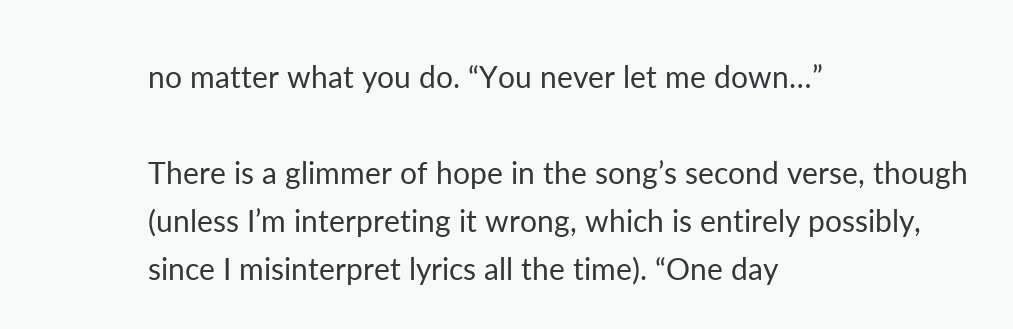no matter what you do. “You never let me down…”

There is a glimmer of hope in the song’s second verse, though (unless I’m interpreting it wrong, which is entirely possibly, since I misinterpret lyrics all the time). “One day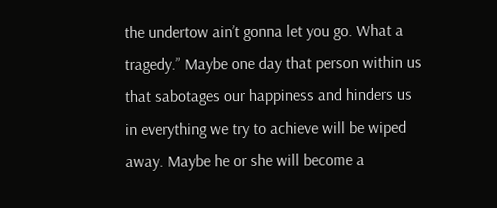the undertow ain’t gonna let you go. What a tragedy.” Maybe one day that person within us that sabotages our happiness and hinders us in everything we try to achieve will be wiped away. Maybe he or she will become a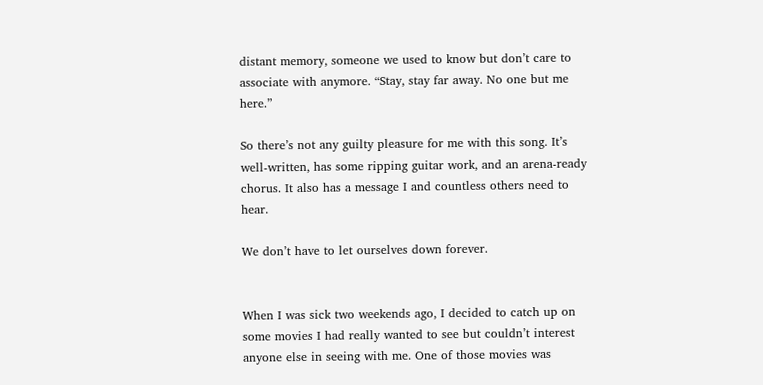distant memory, someone we used to know but don’t care to associate with anymore. “Stay, stay far away. No one but me here.”

So there’s not any guilty pleasure for me with this song. It’s well-written, has some ripping guitar work, and an arena-ready chorus. It also has a message I and countless others need to hear.

We don’t have to let ourselves down forever.


When I was sick two weekends ago, I decided to catch up on some movies I had really wanted to see but couldn’t interest anyone else in seeing with me. One of those movies was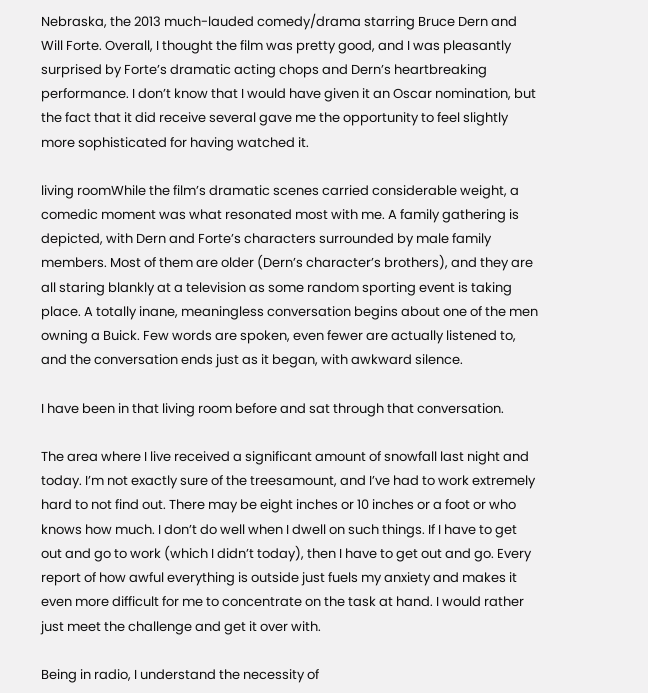Nebraska, the 2013 much-lauded comedy/drama starring Bruce Dern and Will Forte. Overall, I thought the film was pretty good, and I was pleasantly surprised by Forte’s dramatic acting chops and Dern’s heartbreaking performance. I don’t know that I would have given it an Oscar nomination, but the fact that it did receive several gave me the opportunity to feel slightly more sophisticated for having watched it.

living roomWhile the film’s dramatic scenes carried considerable weight, a comedic moment was what resonated most with me. A family gathering is depicted, with Dern and Forte’s characters surrounded by male family members. Most of them are older (Dern’s character’s brothers), and they are all staring blankly at a television as some random sporting event is taking place. A totally inane, meaningless conversation begins about one of the men owning a Buick. Few words are spoken, even fewer are actually listened to, and the conversation ends just as it began, with awkward silence.

I have been in that living room before and sat through that conversation.

The area where I live received a significant amount of snowfall last night and today. I’m not exactly sure of the treesamount, and I’ve had to work extremely hard to not find out. There may be eight inches or 10 inches or a foot or who knows how much. I don’t do well when I dwell on such things. If I have to get out and go to work (which I didn’t today), then I have to get out and go. Every report of how awful everything is outside just fuels my anxiety and makes it even more difficult for me to concentrate on the task at hand. I would rather just meet the challenge and get it over with.

Being in radio, I understand the necessity of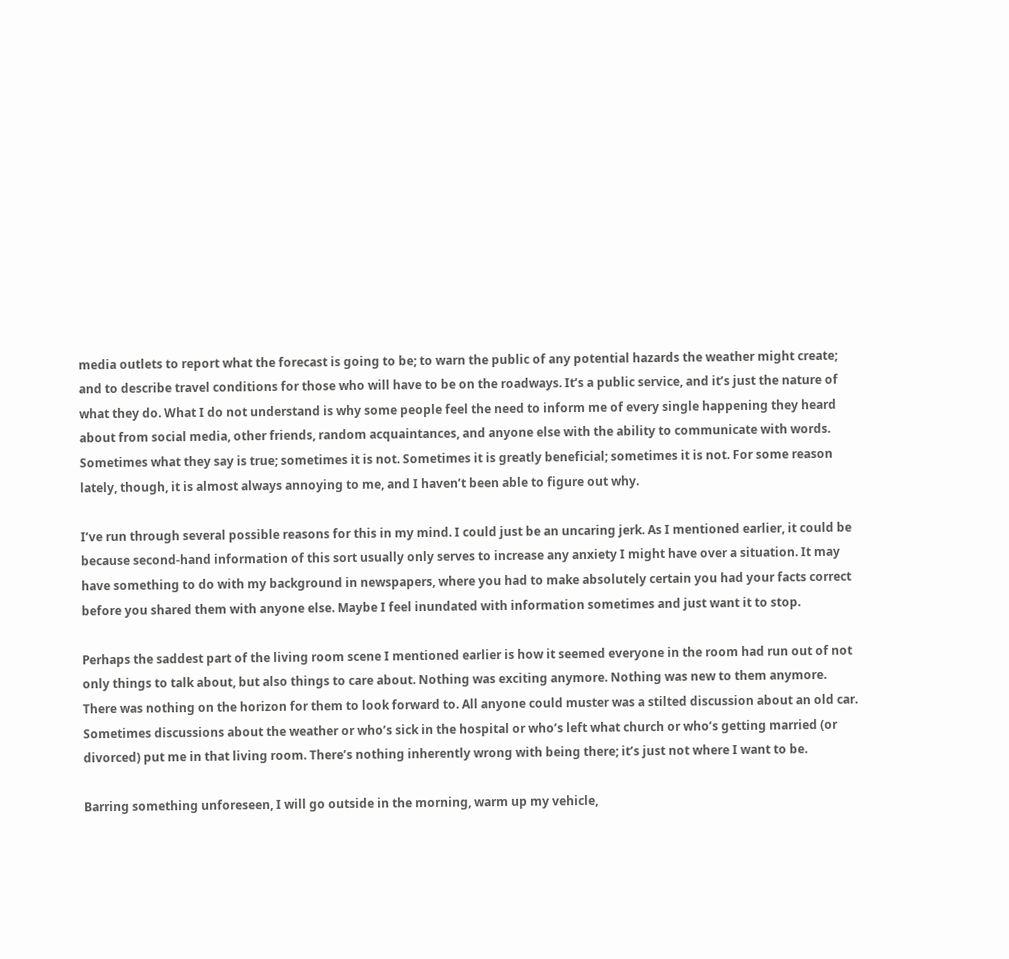media outlets to report what the forecast is going to be; to warn the public of any potential hazards the weather might create; and to describe travel conditions for those who will have to be on the roadways. It’s a public service, and it’s just the nature of what they do. What I do not understand is why some people feel the need to inform me of every single happening they heard about from social media, other friends, random acquaintances, and anyone else with the ability to communicate with words. Sometimes what they say is true; sometimes it is not. Sometimes it is greatly beneficial; sometimes it is not. For some reason lately, though, it is almost always annoying to me, and I haven’t been able to figure out why.

I’ve run through several possible reasons for this in my mind. I could just be an uncaring jerk. As I mentioned earlier, it could be because second-hand information of this sort usually only serves to increase any anxiety I might have over a situation. It may have something to do with my background in newspapers, where you had to make absolutely certain you had your facts correct before you shared them with anyone else. Maybe I feel inundated with information sometimes and just want it to stop.

Perhaps the saddest part of the living room scene I mentioned earlier is how it seemed everyone in the room had run out of not only things to talk about, but also things to care about. Nothing was exciting anymore. Nothing was new to them anymore. There was nothing on the horizon for them to look forward to. All anyone could muster was a stilted discussion about an old car. Sometimes discussions about the weather or who’s sick in the hospital or who’s left what church or who’s getting married (or divorced) put me in that living room. There’s nothing inherently wrong with being there; it’s just not where I want to be.

Barring something unforeseen, I will go outside in the morning, warm up my vehicle,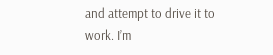and attempt to drive it to work. I’m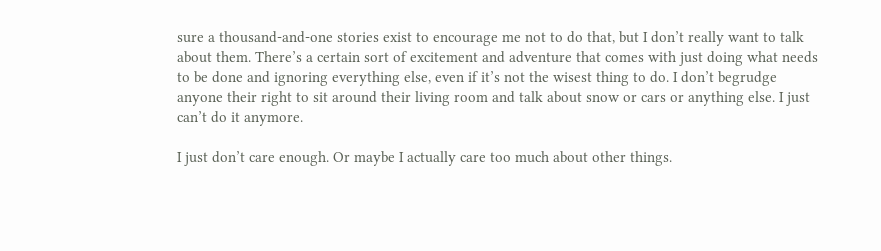sure a thousand-and-one stories exist to encourage me not to do that, but I don’t really want to talk about them. There’s a certain sort of excitement and adventure that comes with just doing what needs to be done and ignoring everything else, even if it’s not the wisest thing to do. I don’t begrudge anyone their right to sit around their living room and talk about snow or cars or anything else. I just can’t do it anymore.

I just don’t care enough. Or maybe I actually care too much about other things.